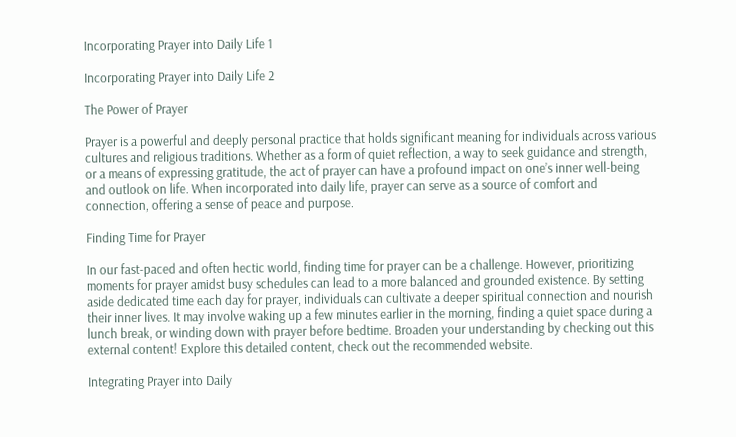Incorporating Prayer into Daily Life 1

Incorporating Prayer into Daily Life 2

The Power of Prayer

Prayer is a powerful and deeply personal practice that holds significant meaning for individuals across various cultures and religious traditions. Whether as a form of quiet reflection, a way to seek guidance and strength, or a means of expressing gratitude, the act of prayer can have a profound impact on one’s inner well-being and outlook on life. When incorporated into daily life, prayer can serve as a source of comfort and connection, offering a sense of peace and purpose.

Finding Time for Prayer

In our fast-paced and often hectic world, finding time for prayer can be a challenge. However, prioritizing moments for prayer amidst busy schedules can lead to a more balanced and grounded existence. By setting aside dedicated time each day for prayer, individuals can cultivate a deeper spiritual connection and nourish their inner lives. It may involve waking up a few minutes earlier in the morning, finding a quiet space during a lunch break, or winding down with prayer before bedtime. Broaden your understanding by checking out this external content! Explore this detailed content, check out the recommended website.

Integrating Prayer into Daily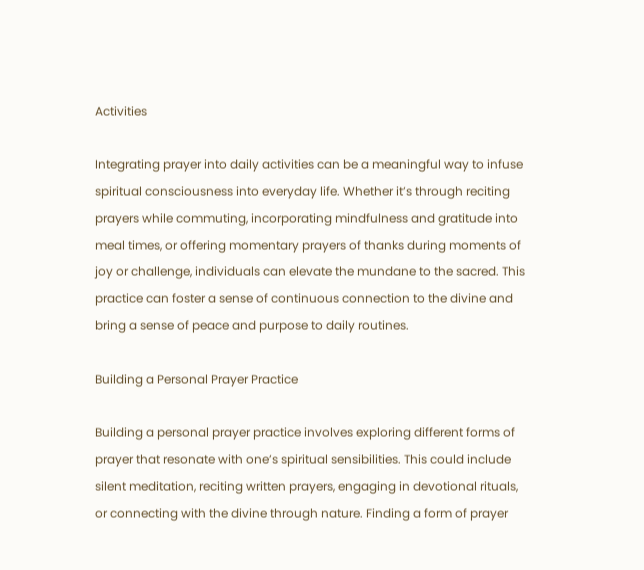Activities

Integrating prayer into daily activities can be a meaningful way to infuse spiritual consciousness into everyday life. Whether it’s through reciting prayers while commuting, incorporating mindfulness and gratitude into meal times, or offering momentary prayers of thanks during moments of joy or challenge, individuals can elevate the mundane to the sacred. This practice can foster a sense of continuous connection to the divine and bring a sense of peace and purpose to daily routines.

Building a Personal Prayer Practice

Building a personal prayer practice involves exploring different forms of prayer that resonate with one’s spiritual sensibilities. This could include silent meditation, reciting written prayers, engaging in devotional rituals, or connecting with the divine through nature. Finding a form of prayer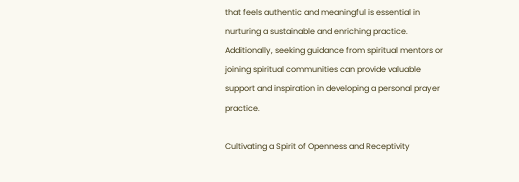that feels authentic and meaningful is essential in nurturing a sustainable and enriching practice. Additionally, seeking guidance from spiritual mentors or joining spiritual communities can provide valuable support and inspiration in developing a personal prayer practice.

Cultivating a Spirit of Openness and Receptivity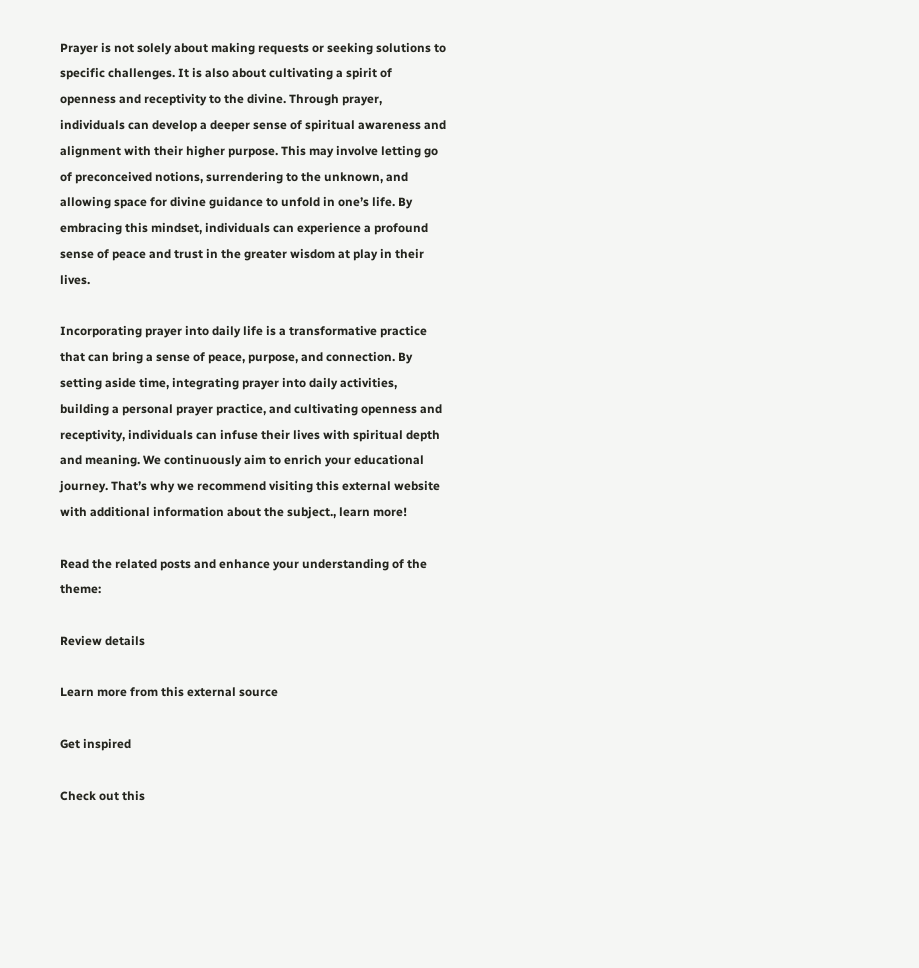Prayer is not solely about making requests or seeking solutions to specific challenges. It is also about cultivating a spirit of openness and receptivity to the divine. Through prayer, individuals can develop a deeper sense of spiritual awareness and alignment with their higher purpose. This may involve letting go of preconceived notions, surrendering to the unknown, and allowing space for divine guidance to unfold in one’s life. By embracing this mindset, individuals can experience a profound sense of peace and trust in the greater wisdom at play in their lives.

Incorporating prayer into daily life is a transformative practice that can bring a sense of peace, purpose, and connection. By setting aside time, integrating prayer into daily activities, building a personal prayer practice, and cultivating openness and receptivity, individuals can infuse their lives with spiritual depth and meaning. We continuously aim to enrich your educational journey. That’s why we recommend visiting this external website with additional information about the subject., learn more!

Read the related posts and enhance your understanding of the theme:

Review details

Learn more from this external source

Get inspired

Check out this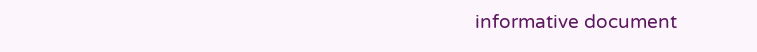informative document